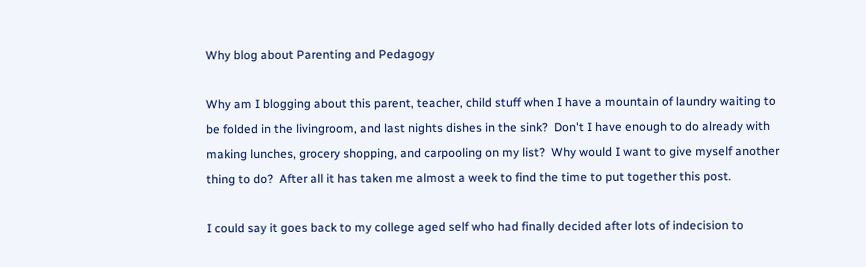Why blog about Parenting and Pedagogy

Why am I blogging about this parent, teacher, child stuff when I have a mountain of laundry waiting to be folded in the livingroom, and last nights dishes in the sink?  Don't I have enough to do already with making lunches, grocery shopping, and carpooling on my list?  Why would I want to give myself another thing to do?  After all it has taken me almost a week to find the time to put together this post.

I could say it goes back to my college aged self who had finally decided after lots of indecision to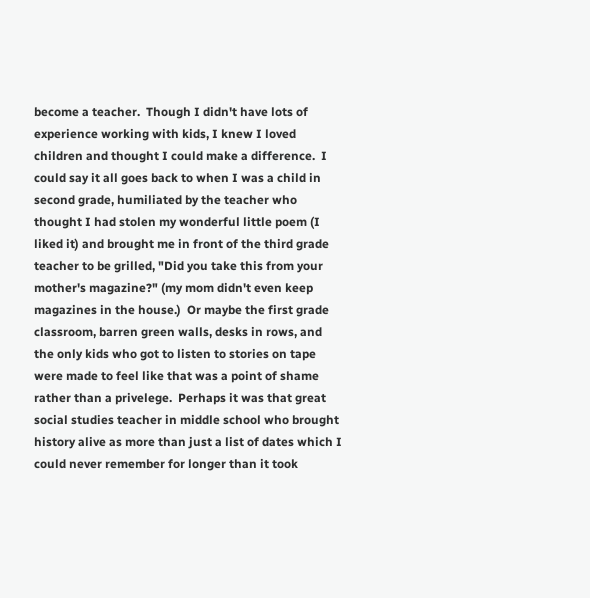become a teacher.  Though I didn't have lots of experience working with kids, I knew I loved children and thought I could make a difference.  I could say it all goes back to when I was a child in second grade, humiliated by the teacher who thought I had stolen my wonderful little poem (I liked it) and brought me in front of the third grade teacher to be grilled, "Did you take this from your mother's magazine?" (my mom didn't even keep magazines in the house.)  Or maybe the first grade classroom, barren green walls, desks in rows, and the only kids who got to listen to stories on tape were made to feel like that was a point of shame rather than a privelege.  Perhaps it was that great social studies teacher in middle school who brought history alive as more than just a list of dates which I could never remember for longer than it took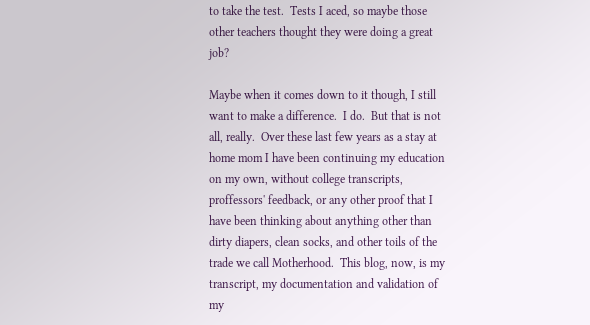to take the test.  Tests I aced, so maybe those other teachers thought they were doing a great job?

Maybe when it comes down to it though, I still want to make a difference.  I do.  But that is not all, really.  Over these last few years as a stay at home mom I have been continuing my education on my own, without college transcripts, proffessors' feedback, or any other proof that I have been thinking about anything other than dirty diapers, clean socks, and other toils of the trade we call Motherhood.  This blog, now, is my transcript, my documentation and validation of my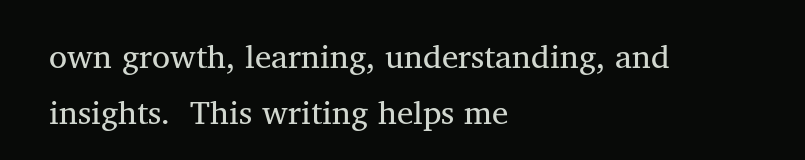own growth, learning, understanding, and insights.  This writing helps me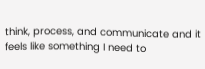think, process, and communicate and it feels like something I need to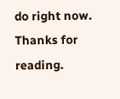do right now.
Thanks for reading.